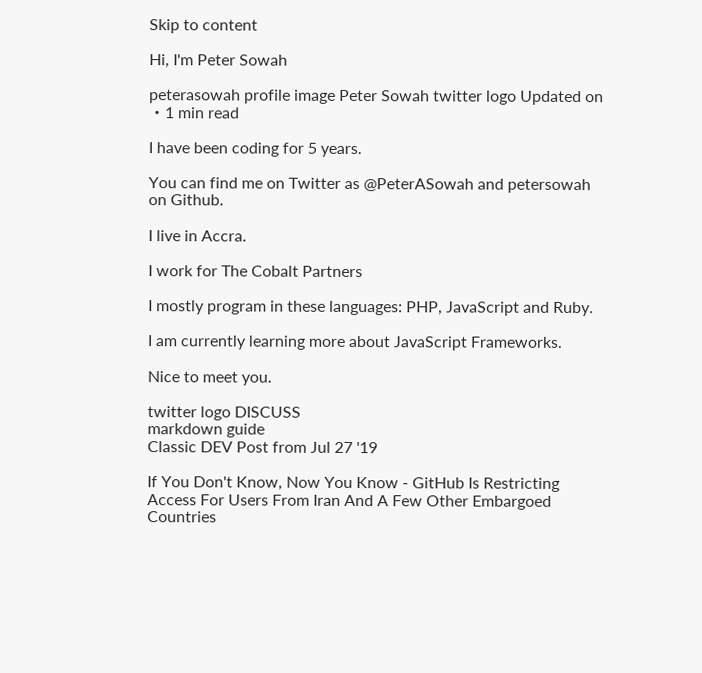Skip to content

Hi, I'm Peter Sowah

peterasowah profile image Peter Sowah twitter logo Updated on ・1 min read

I have been coding for 5 years.

You can find me on Twitter as @PeterASowah and petersowah on Github.

I live in Accra.

I work for The Cobalt Partners

I mostly program in these languages: PHP, JavaScript and Ruby.

I am currently learning more about JavaScript Frameworks.

Nice to meet you.

twitter logo DISCUSS
markdown guide
Classic DEV Post from Jul 27 '19

If You Don't Know, Now You Know - GitHub Is Restricting Access For Users From Iran And A Few Other Embargoed Countries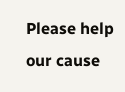Please help our cause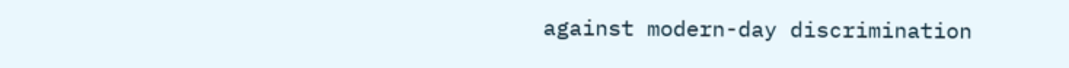against modern-day discrimination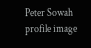Peter Sowah profile image